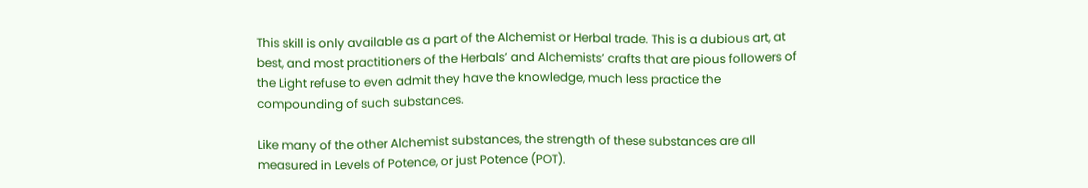This skill is only available as a part of the Alchemist or Herbal trade. This is a dubious art, at best, and most practitioners of the Herbals’ and Alchemists’ crafts that are pious followers of the Light refuse to even admit they have the knowledge, much less practice the compounding of such substances.

Like many of the other Alchemist substances, the strength of these substances are all measured in Levels of Potence, or just Potence (POT).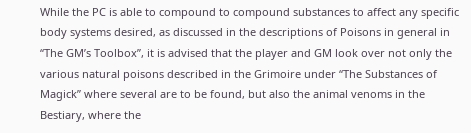While the PC is able to compound to compound substances to affect any specific body systems desired, as discussed in the descriptions of Poisons in general in “The GM’s Toolbox”, it is advised that the player and GM look over not only the various natural poisons described in the Grimoire under “The Substances of Magick” where several are to be found, but also the animal venoms in the Bestiary, where the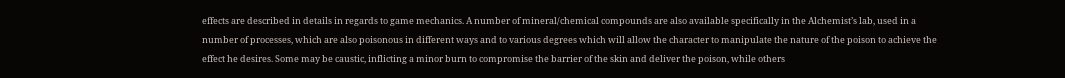effects are described in details in regards to game mechanics. A number of mineral/chemical compounds are also available specifically in the Alchemist’s lab, used in a number of processes, which are also poisonous in different ways and to various degrees which will allow the character to manipulate the nature of the poison to achieve the effect he desires. Some may be caustic, inflicting a minor burn to compromise the barrier of the skin and deliver the poison, while others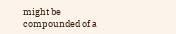might be compounded of a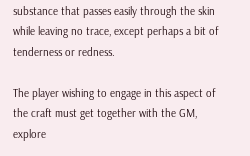substance that passes easily through the skin while leaving no trace, except perhaps a bit of tenderness or redness.

The player wishing to engage in this aspect of the craft must get together with the GM, explore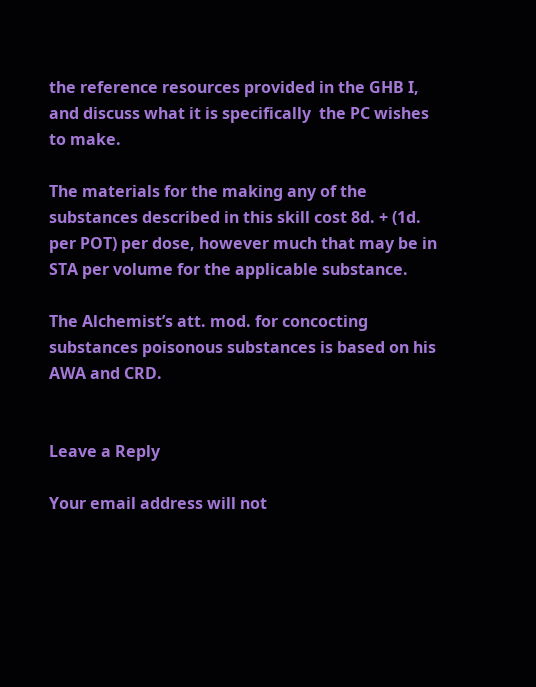the reference resources provided in the GHB I, and discuss what it is specifically  the PC wishes to make.

The materials for the making any of the substances described in this skill cost 8d. + (1d. per POT) per dose, however much that may be in STA per volume for the applicable substance.

The Alchemist’s att. mod. for concocting substances poisonous substances is based on his AWA and CRD.


Leave a Reply

Your email address will not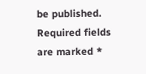be published. Required fields are marked *